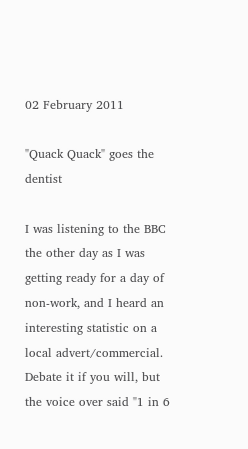02 February 2011

"Quack Quack" goes the dentist

I was listening to the BBC the other day as I was getting ready for a day of non-work, and I heard an interesting statistic on a local advert/commercial. Debate it if you will, but the voice over said "1 in 6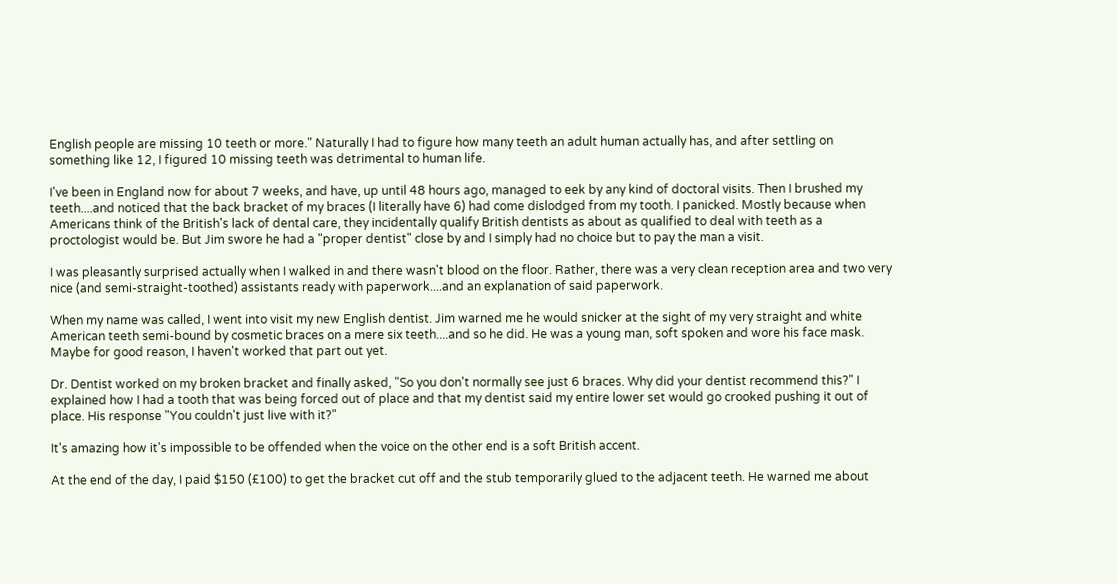English people are missing 10 teeth or more." Naturally I had to figure how many teeth an adult human actually has, and after settling on something like 12, I figured 10 missing teeth was detrimental to human life.

I've been in England now for about 7 weeks, and have, up until 48 hours ago, managed to eek by any kind of doctoral visits. Then I brushed my teeth....and noticed that the back bracket of my braces (I literally have 6) had come dislodged from my tooth. I panicked. Mostly because when Americans think of the British's lack of dental care, they incidentally qualify British dentists as about as qualified to deal with teeth as a proctologist would be. But Jim swore he had a "proper dentist" close by and I simply had no choice but to pay the man a visit.

I was pleasantly surprised actually when I walked in and there wasn't blood on the floor. Rather, there was a very clean reception area and two very nice (and semi-straight-toothed) assistants ready with paperwork....and an explanation of said paperwork.

When my name was called, I went into visit my new English dentist. Jim warned me he would snicker at the sight of my very straight and white American teeth semi-bound by cosmetic braces on a mere six teeth....and so he did. He was a young man, soft spoken and wore his face mask. Maybe for good reason, I haven't worked that part out yet.

Dr. Dentist worked on my broken bracket and finally asked, "So you don't normally see just 6 braces. Why did your dentist recommend this?" I explained how I had a tooth that was being forced out of place and that my dentist said my entire lower set would go crooked pushing it out of place. His response "You couldn't just live with it?"

It's amazing how it's impossible to be offended when the voice on the other end is a soft British accent.

At the end of the day, I paid $150 (£100) to get the bracket cut off and the stub temporarily glued to the adjacent teeth. He warned me about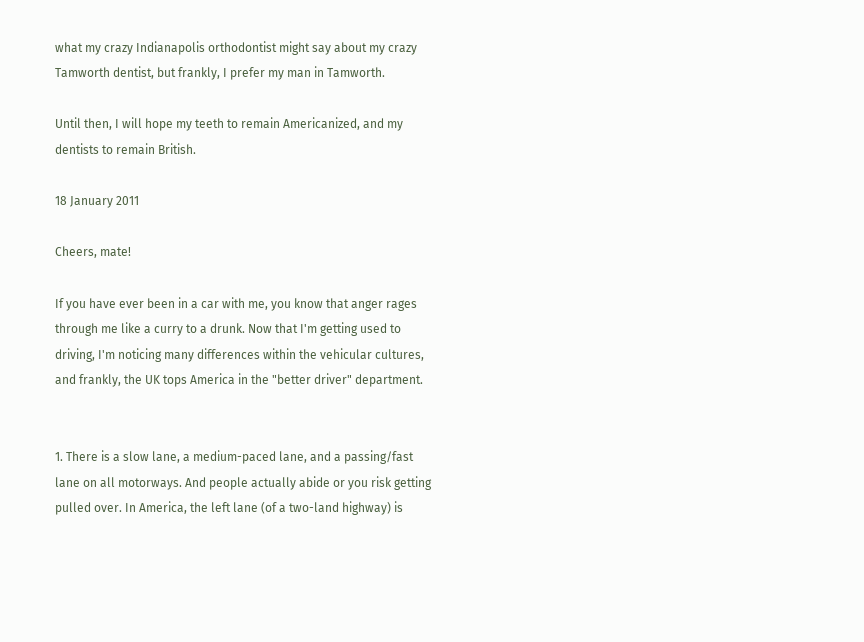what my crazy Indianapolis orthodontist might say about my crazy Tamworth dentist, but frankly, I prefer my man in Tamworth.

Until then, I will hope my teeth to remain Americanized, and my dentists to remain British.

18 January 2011

Cheers, mate!

If you have ever been in a car with me, you know that anger rages through me like a curry to a drunk. Now that I'm getting used to driving, I'm noticing many differences within the vehicular cultures, and frankly, the UK tops America in the "better driver" department.


1. There is a slow lane, a medium-paced lane, and a passing/fast lane on all motorways. And people actually abide or you risk getting pulled over. In America, the left lane (of a two-land highway) is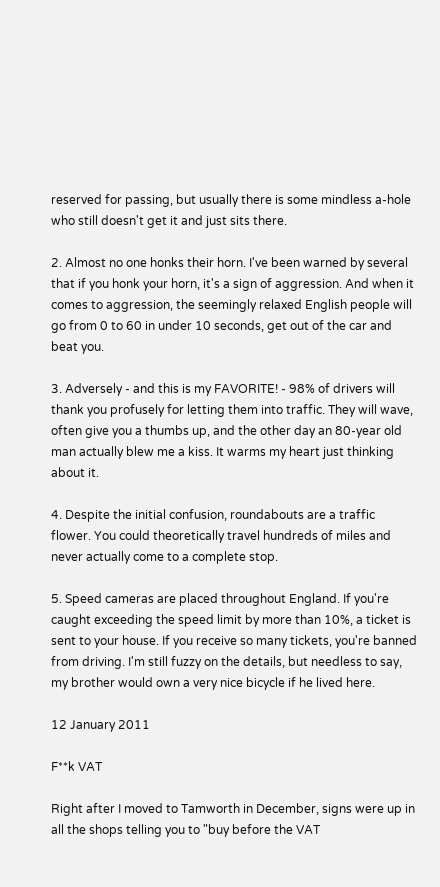reserved for passing, but usually there is some mindless a-hole who still doesn't get it and just sits there.

2. Almost no one honks their horn. I've been warned by several that if you honk your horn, it's a sign of aggression. And when it comes to aggression, the seemingly relaxed English people will go from 0 to 60 in under 10 seconds, get out of the car and beat you.

3. Adversely - and this is my FAVORITE! - 98% of drivers will thank you profusely for letting them into traffic. They will wave, often give you a thumbs up, and the other day an 80-year old man actually blew me a kiss. It warms my heart just thinking about it.

4. Despite the initial confusion, roundabouts are a traffic flower. You could theoretically travel hundreds of miles and never actually come to a complete stop.

5. Speed cameras are placed throughout England. If you're caught exceeding the speed limit by more than 10%, a ticket is sent to your house. If you receive so many tickets, you're banned from driving. I'm still fuzzy on the details, but needless to say, my brother would own a very nice bicycle if he lived here.

12 January 2011

F**k VAT

Right after I moved to Tamworth in December, signs were up in all the shops telling you to "buy before the VAT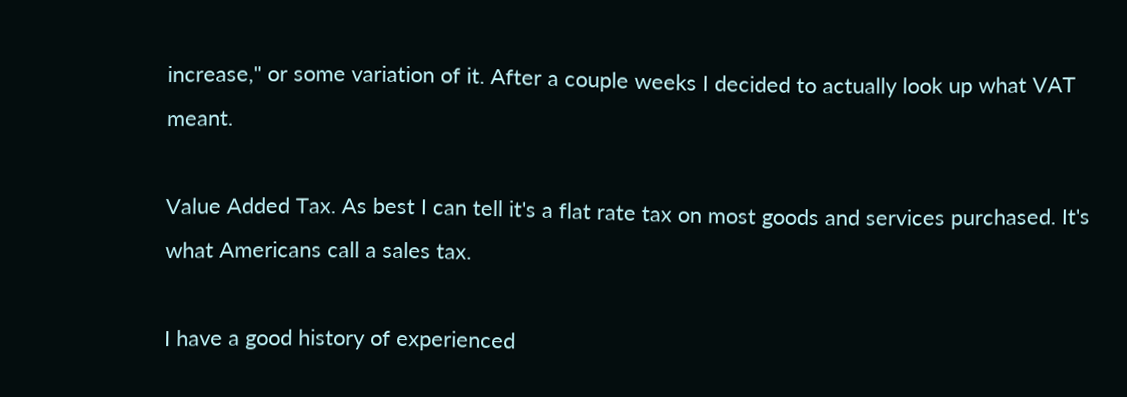increase," or some variation of it. After a couple weeks I decided to actually look up what VAT meant.

Value Added Tax. As best I can tell it's a flat rate tax on most goods and services purchased. It's what Americans call a sales tax.

I have a good history of experienced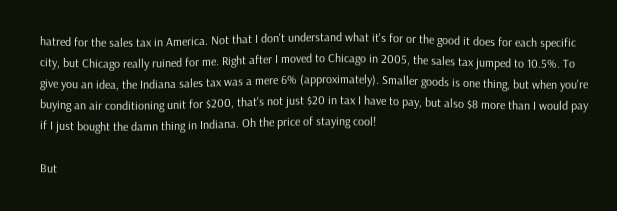hatred for the sales tax in America. Not that I don't understand what it's for or the good it does for each specific city, but Chicago really ruined for me. Right after I moved to Chicago in 2005, the sales tax jumped to 10.5%. To give you an idea, the Indiana sales tax was a mere 6% (approximately). Smaller goods is one thing, but when you're buying an air conditioning unit for $200, that's not just $20 in tax I have to pay, but also $8 more than I would pay if I just bought the damn thing in Indiana. Oh the price of staying cool!

But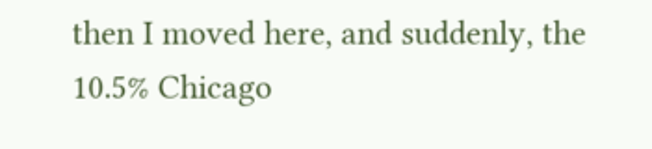then I moved here, and suddenly, the 10.5% Chicago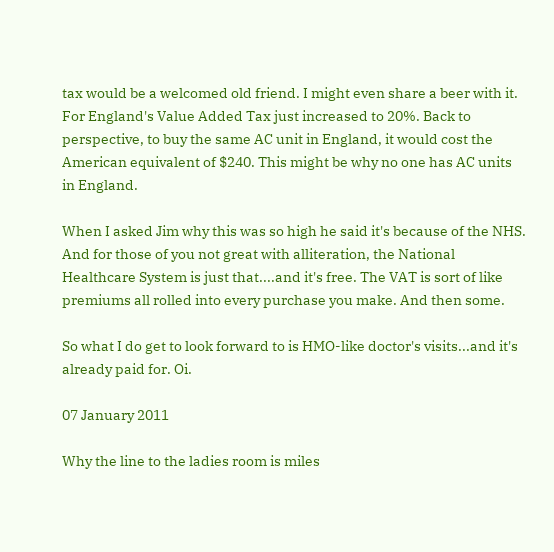tax would be a welcomed old friend. I might even share a beer with it. For England's Value Added Tax just increased to 20%. Back to perspective, to buy the same AC unit in England, it would cost the American equivalent of $240. This might be why no one has AC units in England.

When I asked Jim why this was so high he said it's because of the NHS. And for those of you not great with alliteration, the National Healthcare System is just that....and it's free. The VAT is sort of like premiums all rolled into every purchase you make. And then some.

So what I do get to look forward to is HMO-like doctor's visits...and it's already paid for. Oi.

07 January 2011

Why the line to the ladies room is miles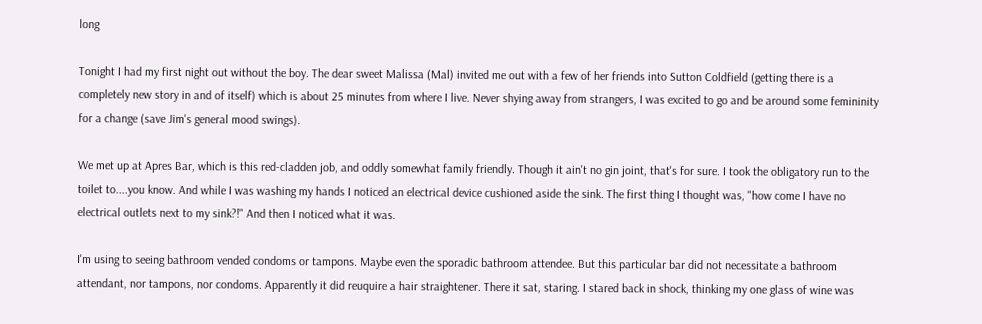long

Tonight I had my first night out without the boy. The dear sweet Malissa (Mal) invited me out with a few of her friends into Sutton Coldfield (getting there is a completely new story in and of itself) which is about 25 minutes from where I live. Never shying away from strangers, I was excited to go and be around some femininity for a change (save Jim's general mood swings).

We met up at Apres Bar, which is this red-cladden job, and oddly somewhat family friendly. Though it ain't no gin joint, that's for sure. I took the obligatory run to the toilet to....you know. And while I was washing my hands I noticed an electrical device cushioned aside the sink. The first thing I thought was, "how come I have no electrical outlets next to my sink?!" And then I noticed what it was.

I'm using to seeing bathroom vended condoms or tampons. Maybe even the sporadic bathroom attendee. But this particular bar did not necessitate a bathroom attendant, nor tampons, nor condoms. Apparently it did reuquire a hair straightener. There it sat, staring. I stared back in shock, thinking my one glass of wine was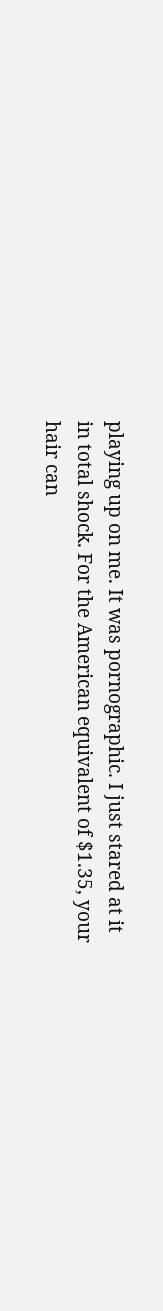playing up on me. It was pornographic. I just stared at it in total shock. For the American equivalent of $1.35, your hair can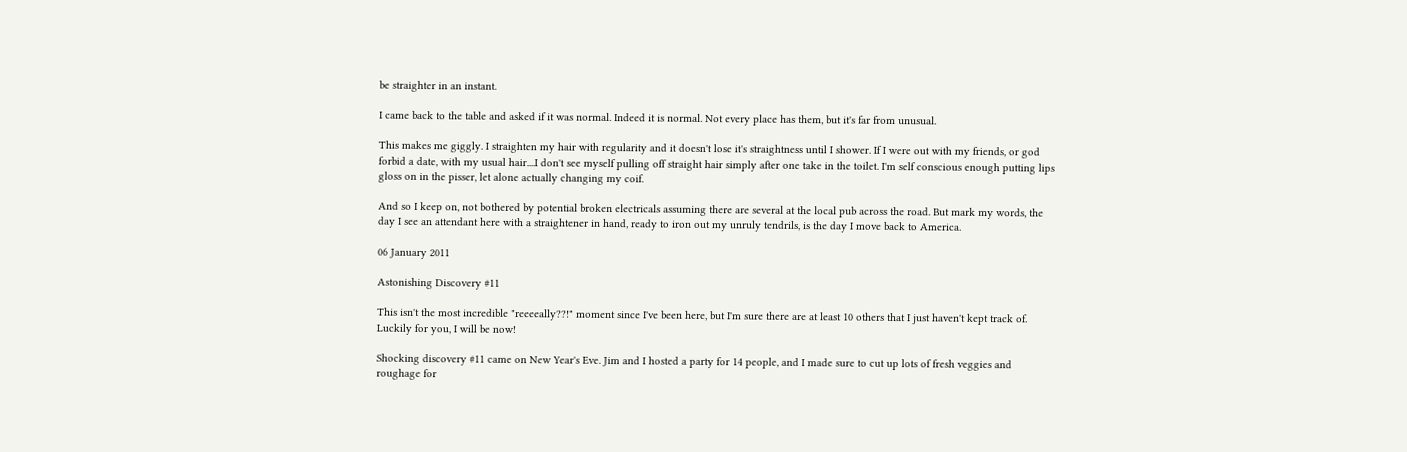be straighter in an instant.

I came back to the table and asked if it was normal. Indeed it is normal. Not every place has them, but it's far from unusual.

This makes me giggly. I straighten my hair with regularity and it doesn't lose it's straightness until I shower. If I were out with my friends, or god forbid a date, with my usual hair....I don't see myself pulling off straight hair simply after one take in the toilet. I'm self conscious enough putting lips gloss on in the pisser, let alone actually changing my coif.

And so I keep on, not bothered by potential broken electricals assuming there are several at the local pub across the road. But mark my words, the day I see an attendant here with a straightener in hand, ready to iron out my unruly tendrils, is the day I move back to America.

06 January 2011

Astonishing Discovery #11

This isn't the most incredible "reeeeally??!" moment since I've been here, but I'm sure there are at least 10 others that I just haven't kept track of. Luckily for you, I will be now!

Shocking discovery #11 came on New Year's Eve. Jim and I hosted a party for 14 people, and I made sure to cut up lots of fresh veggies and roughage for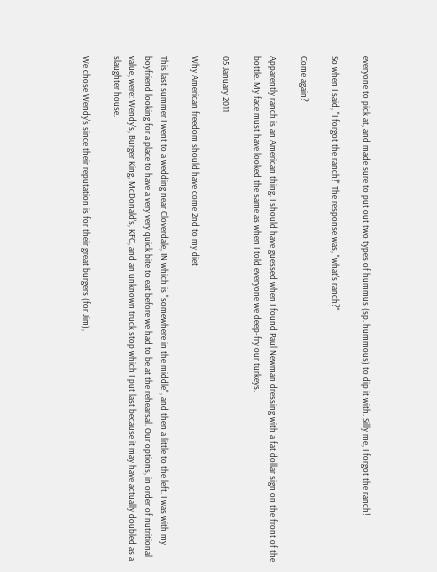everyone to pick at, and made sure to put out two types of hummus (sp. hummous) to dip it with. Silly me, I forgot the ranch!

So when I said, "I forgot the ranch!" The response was, "what's ranch?"

Come again?

Apparently ranch is an American thing. I should have guessed when I found Paul Newman dressing with a fat dollar sign on the front of the bottle. My face must have looked the same as when I told everyone we deep-fry our turkeys.

05 January 2011

Why American freedom should have come 2nd to my diet

This last summer I went to a wedding near Cloverdale, IN which is "somewhere in the middle", and then a little to the left. I was with my boyfriend looking for a place to have a very very quick bite to eat before we had to be at the rehearsal. Our options, in order of nutritional value, were: Wendy's, Burger King, McDonald's, KFC, and an unknown truck stop which I put last because it may have actually doubled as a slaughter house.

We chose Wendy's since their reputation is for their great burgers (for Jim),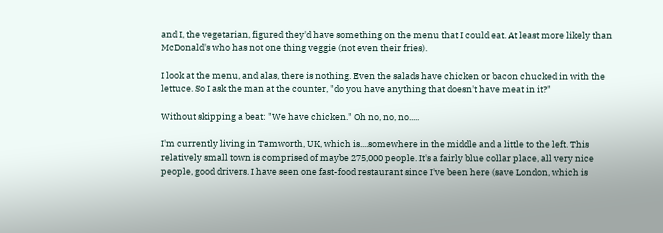and I, the vegetarian, figured they'd have something on the menu that I could eat. At least more likely than McDonald's who has not one thing veggie (not even their fries).

I look at the menu, and alas, there is nothing. Even the salads have chicken or bacon chucked in with the lettuce. So I ask the man at the counter, "do you have anything that doesn't have meat in it?"

Without skipping a beat: "We have chicken." Oh no, no, no.....

I'm currently living in Tamworth, UK, which is....somewhere in the middle and a little to the left. This relatively small town is comprised of maybe 275,000 people. It's a fairly blue collar place, all very nice people, good drivers. I have seen one fast-food restaurant since I've been here (save London, which is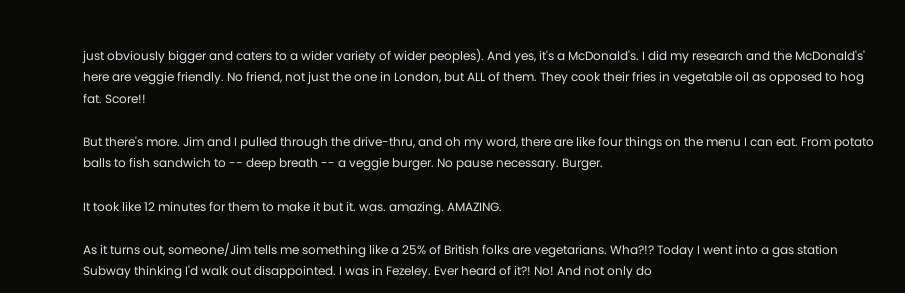just obviously bigger and caters to a wider variety of wider peoples). And yes, it's a McDonald's. I did my research and the McDonald's' here are veggie friendly. No friend, not just the one in London, but ALL of them. They cook their fries in vegetable oil as opposed to hog fat. Score!!

But there's more. Jim and I pulled through the drive-thru, and oh my word, there are like four things on the menu I can eat. From potato balls to fish sandwich to -- deep breath -- a veggie burger. No pause necessary. Burger.

It took like 12 minutes for them to make it but it. was. amazing. AMAZING.

As it turns out, someone/Jim tells me something like a 25% of British folks are vegetarians. Wha?!? Today I went into a gas station Subway thinking I'd walk out disappointed. I was in Fezeley. Ever heard of it?! No! And not only do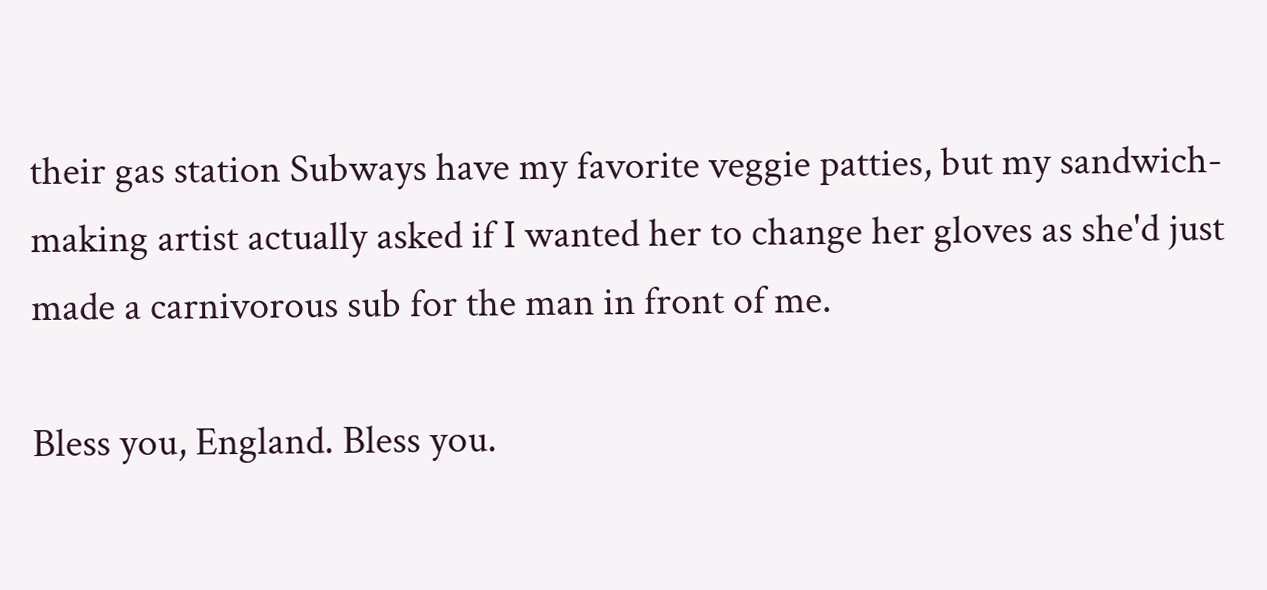their gas station Subways have my favorite veggie patties, but my sandwich-making artist actually asked if I wanted her to change her gloves as she'd just made a carnivorous sub for the man in front of me.

Bless you, England. Bless you.